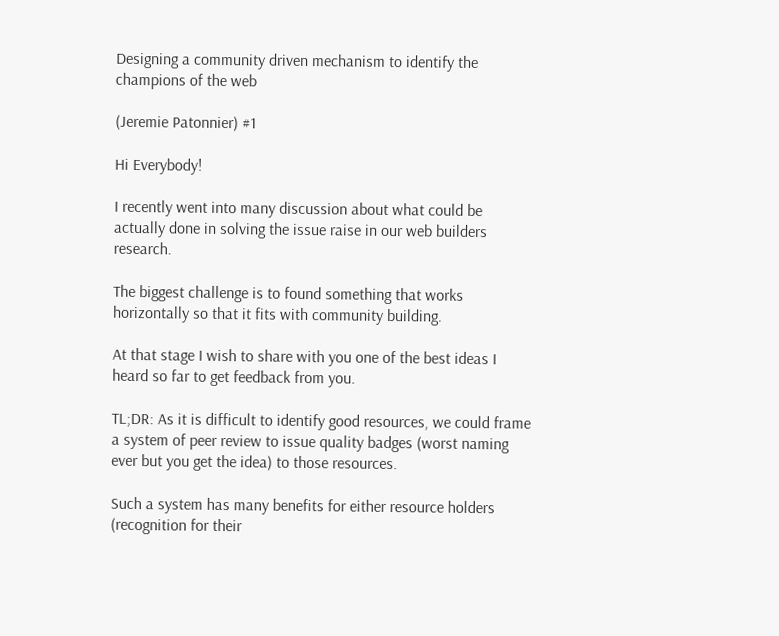Designing a community driven mechanism to identify the champions of the web

(Jeremie Patonnier) #1

Hi Everybody!

I recently went into many discussion about what could be actually done in solving the issue raise in our web builders research.

The biggest challenge is to found something that works horizontally so that it fits with community building.

At that stage I wish to share with you one of the best ideas I heard so far to get feedback from you.

TL;DR: As it is difficult to identify good resources, we could frame a system of peer review to issue quality badges (worst naming ever but you get the idea) to those resources.

Such a system has many benefits for either resource holders (recognition for their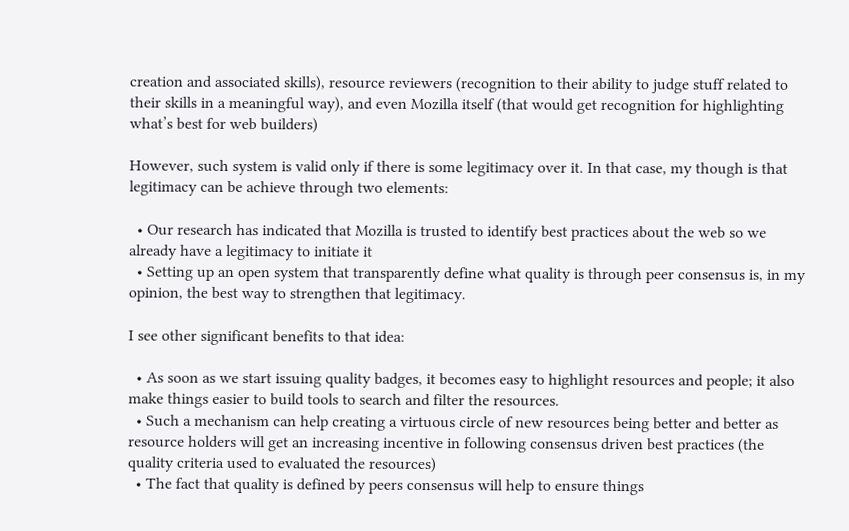creation and associated skills), resource reviewers (recognition to their ability to judge stuff related to their skills in a meaningful way), and even Mozilla itself (that would get recognition for highlighting what’s best for web builders)

However, such system is valid only if there is some legitimacy over it. In that case, my though is that legitimacy can be achieve through two elements:

  • Our research has indicated that Mozilla is trusted to identify best practices about the web so we already have a legitimacy to initiate it
  • Setting up an open system that transparently define what quality is through peer consensus is, in my opinion, the best way to strengthen that legitimacy.

I see other significant benefits to that idea:

  • As soon as we start issuing quality badges, it becomes easy to highlight resources and people; it also make things easier to build tools to search and filter the resources.
  • Such a mechanism can help creating a virtuous circle of new resources being better and better as resource holders will get an increasing incentive in following consensus driven best practices (the quality criteria used to evaluated the resources)
  • The fact that quality is defined by peers consensus will help to ensure things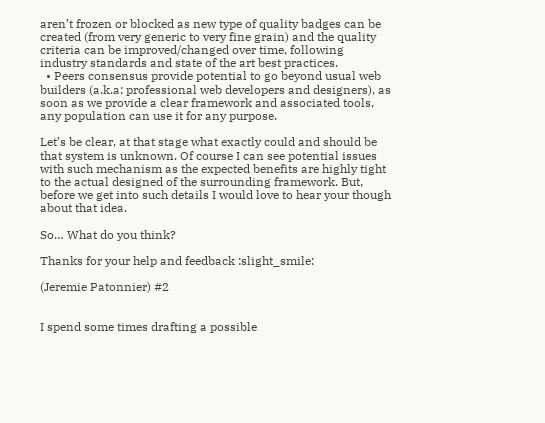aren’t frozen or blocked as new type of quality badges can be created (from very generic to very fine grain) and the quality criteria can be improved/changed over time, following industry standards and state of the art best practices.
  • Peers consensus provide potential to go beyond usual web builders (a.k.a: professional web developers and designers), as soon as we provide a clear framework and associated tools, any population can use it for any purpose.

Let’s be clear, at that stage what exactly could and should be that system is unknown. Of course I can see potential issues with such mechanism as the expected benefits are highly tight to the actual designed of the surrounding framework. But, before we get into such details I would love to hear your though about that idea.

So… What do you think?

Thanks for your help and feedback :slight_smile:

(Jeremie Patonnier) #2


I spend some times drafting a possible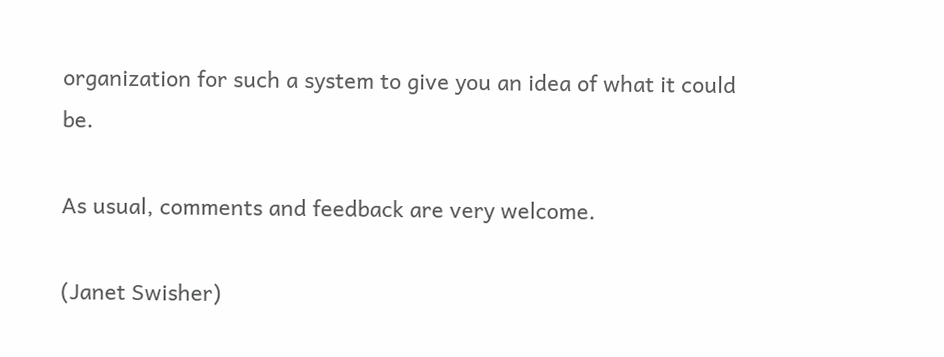organization for such a system to give you an idea of what it could be.

As usual, comments and feedback are very welcome.

(Janet Swisher)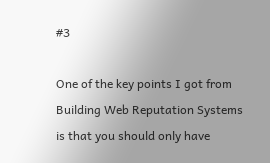#3

One of the key points I got from Building Web Reputation Systems is that you should only have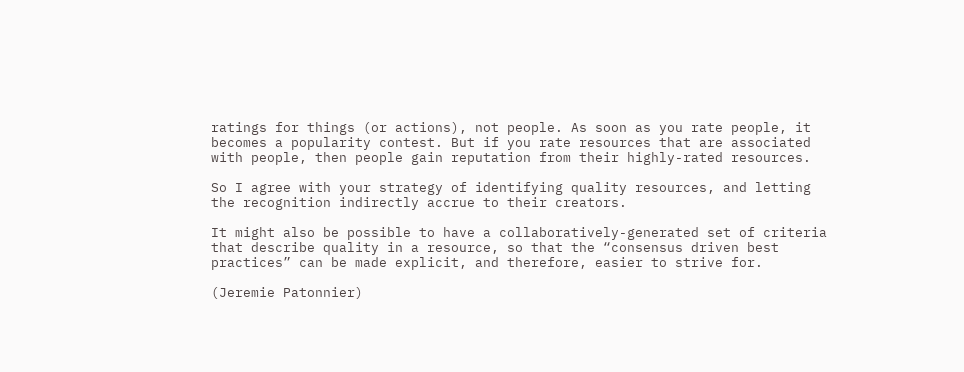ratings for things (or actions), not people. As soon as you rate people, it becomes a popularity contest. But if you rate resources that are associated with people, then people gain reputation from their highly-rated resources.

So I agree with your strategy of identifying quality resources, and letting the recognition indirectly accrue to their creators.

It might also be possible to have a collaboratively-generated set of criteria that describe quality in a resource, so that the “consensus driven best practices” can be made explicit, and therefore, easier to strive for.

(Jeremie Patonnier)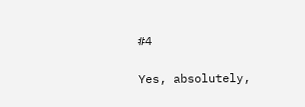#4

Yes, absolutely,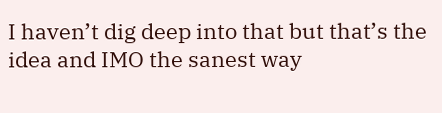I haven’t dig deep into that but that’s the idea and IMO the sanest way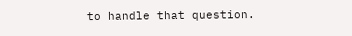to handle that question.